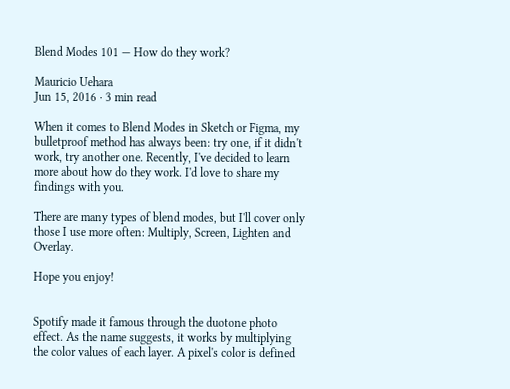Blend Modes 101 — How do they work?

Mauricio Uehara
Jun 15, 2016 · 3 min read

When it comes to Blend Modes in Sketch or Figma, my bulletproof method has always been: try one, if it didn't work, try another one. Recently, I've decided to learn more about how do they work. I'd love to share my findings with you.

There are many types of blend modes, but I'll cover only those I use more often: Multiply, Screen, Lighten and Overlay.

Hope you enjoy!


Spotify made it famous through the duotone photo effect. As the name suggests, it works by multiplying the color values of each layer. A pixel's color is defined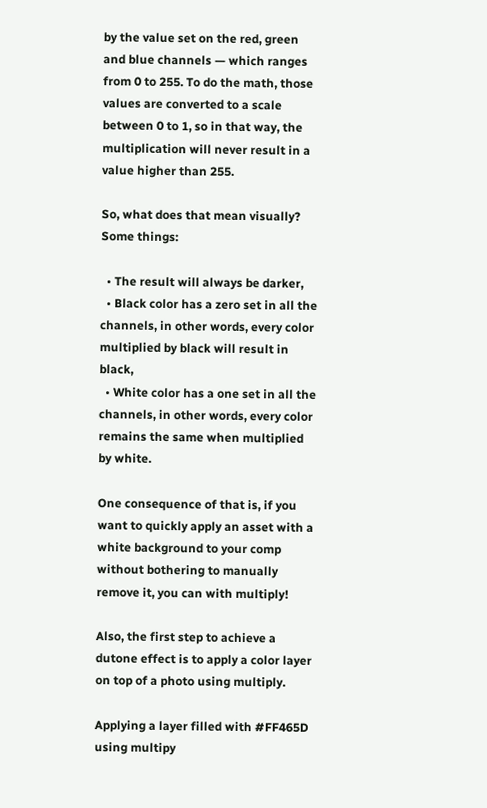by the value set on the red, green and blue channels — which ranges from 0 to 255. To do the math, those values are converted to a scale between 0 to 1, so in that way, the multiplication will never result in a value higher than 255.

So, what does that mean visually? Some things:

  • The result will always be darker,
  • Black color has a zero set in all the channels, in other words, every color multiplied by black will result in black,
  • White color has a one set in all the channels, in other words, every color remains the same when multiplied by white.

One consequence of that is, if you want to quickly apply an asset with a white background to your comp without bothering to manually remove it, you can with multiply!

Also, the first step to achieve a dutone effect is to apply a color layer on top of a photo using multiply.

Applying a layer filled with #FF465D using multipy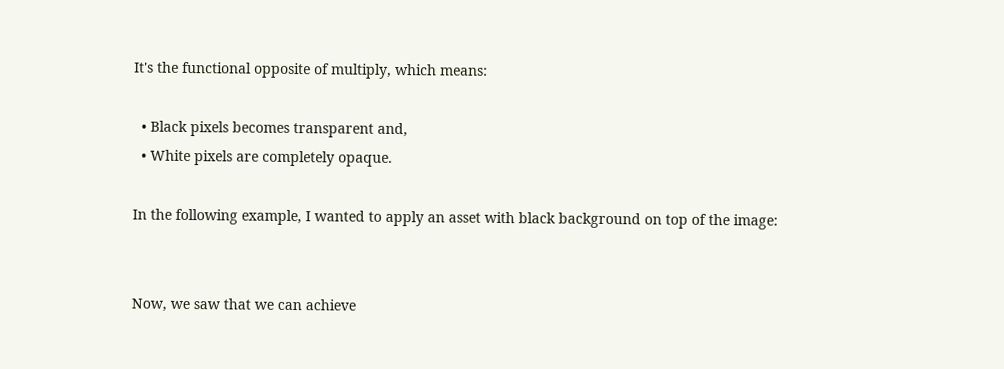It's the functional opposite of multiply, which means:

  • Black pixels becomes transparent and,
  • White pixels are completely opaque.

In the following example, I wanted to apply an asset with black background on top of the image:


Now, we saw that we can achieve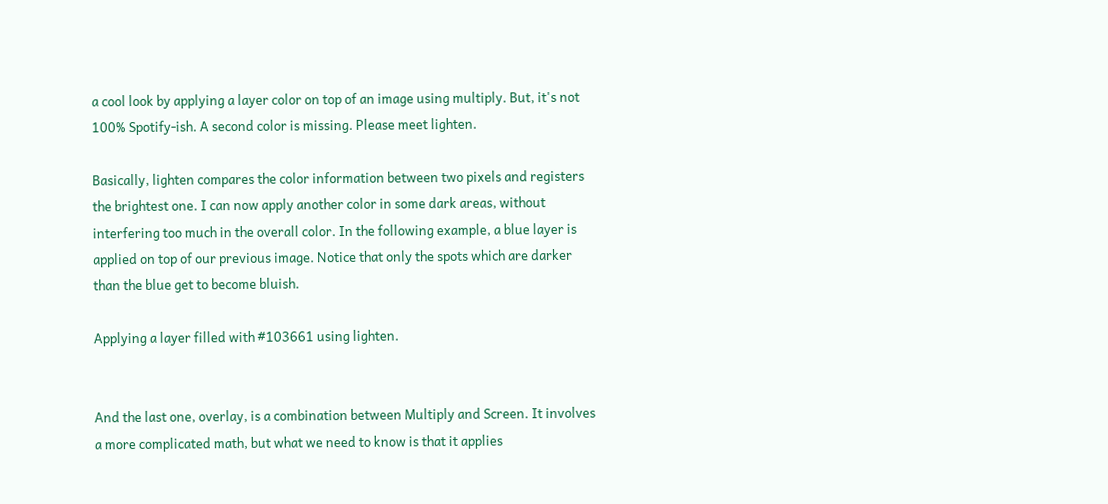a cool look by applying a layer color on top of an image using multiply. But, it's not 100% Spotify-ish. A second color is missing. Please meet lighten.

Basically, lighten compares the color information between two pixels and registers the brightest one. I can now apply another color in some dark areas, without interfering too much in the overall color. In the following example, a blue layer is applied on top of our previous image. Notice that only the spots which are darker than the blue get to become bluish.

Applying a layer filled with #103661 using lighten.


And the last one, overlay, is a combination between Multiply and Screen. It involves a more complicated math, but what we need to know is that it applies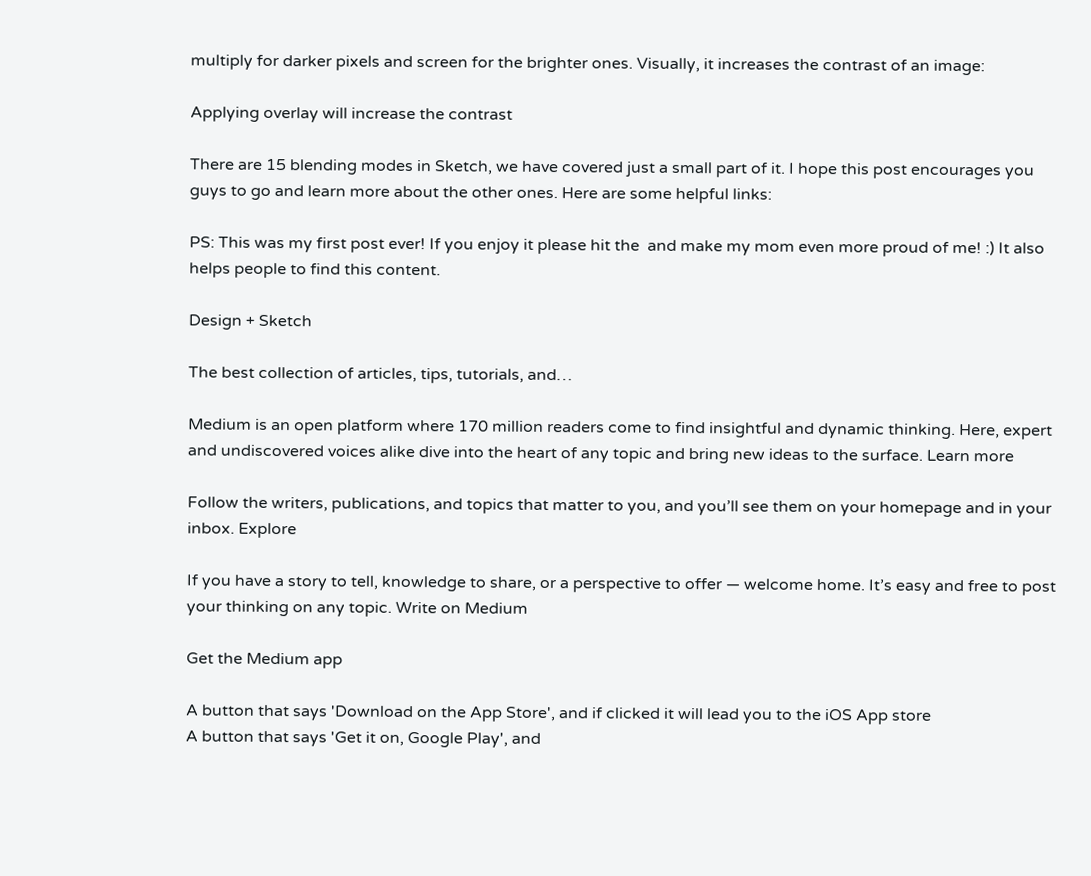multiply for darker pixels and screen for the brighter ones. Visually, it increases the contrast of an image:

Applying overlay will increase the contrast

There are 15 blending modes in Sketch, we have covered just a small part of it. I hope this post encourages you guys to go and learn more about the other ones. Here are some helpful links:

PS: This was my first post ever! If you enjoy it please hit the  and make my mom even more proud of me! :) It also helps people to find this content.

Design + Sketch

The best collection of articles, tips, tutorials, and…

Medium is an open platform where 170 million readers come to find insightful and dynamic thinking. Here, expert and undiscovered voices alike dive into the heart of any topic and bring new ideas to the surface. Learn more

Follow the writers, publications, and topics that matter to you, and you’ll see them on your homepage and in your inbox. Explore

If you have a story to tell, knowledge to share, or a perspective to offer — welcome home. It’s easy and free to post your thinking on any topic. Write on Medium

Get the Medium app

A button that says 'Download on the App Store', and if clicked it will lead you to the iOS App store
A button that says 'Get it on, Google Play', and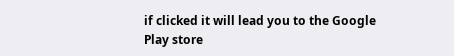if clicked it will lead you to the Google Play store